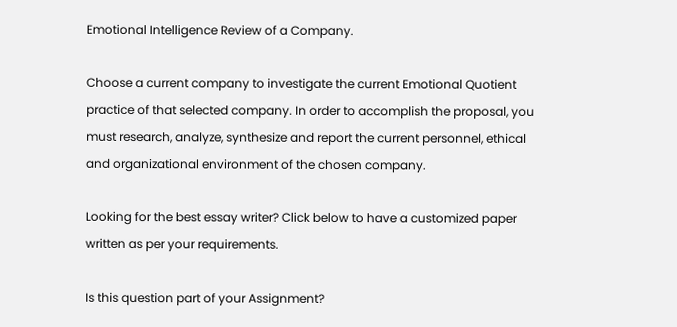Emotional Intelligence Review of a Company.

Choose a current company to investigate the current Emotional Quotient practice of that selected company. In order to accomplish the proposal, you must research, analyze, synthesize and report the current personnel, ethical and organizational environment of the chosen company.

Looking for the best essay writer? Click below to have a customized paper written as per your requirements.

Is this question part of your Assignment?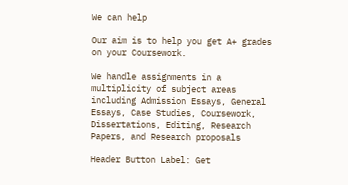We can help

Our aim is to help you get A+ grades on your Coursework.

We handle assignments in a multiplicity of subject areas including Admission Essays, General Essays, Case Studies, Coursework, Dissertations, Editing, Research Papers, and Research proposals

Header Button Label: Get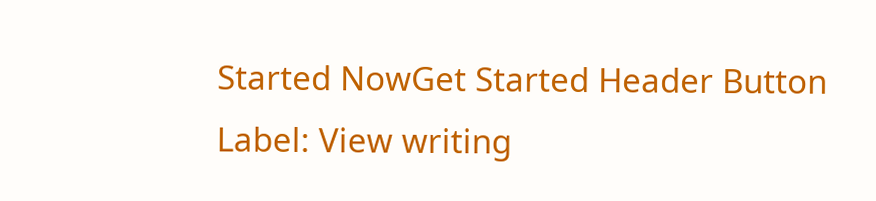Started NowGet Started Header Button Label: View writing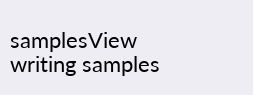samplesView writing samples